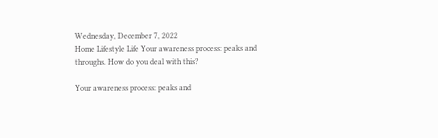Wednesday, December 7, 2022
Home Lifestyle Life Your awareness process: peaks and throughs. How do you deal with this?

Your awareness process: peaks and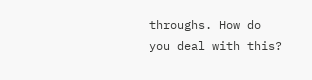throughs. How do you deal with this?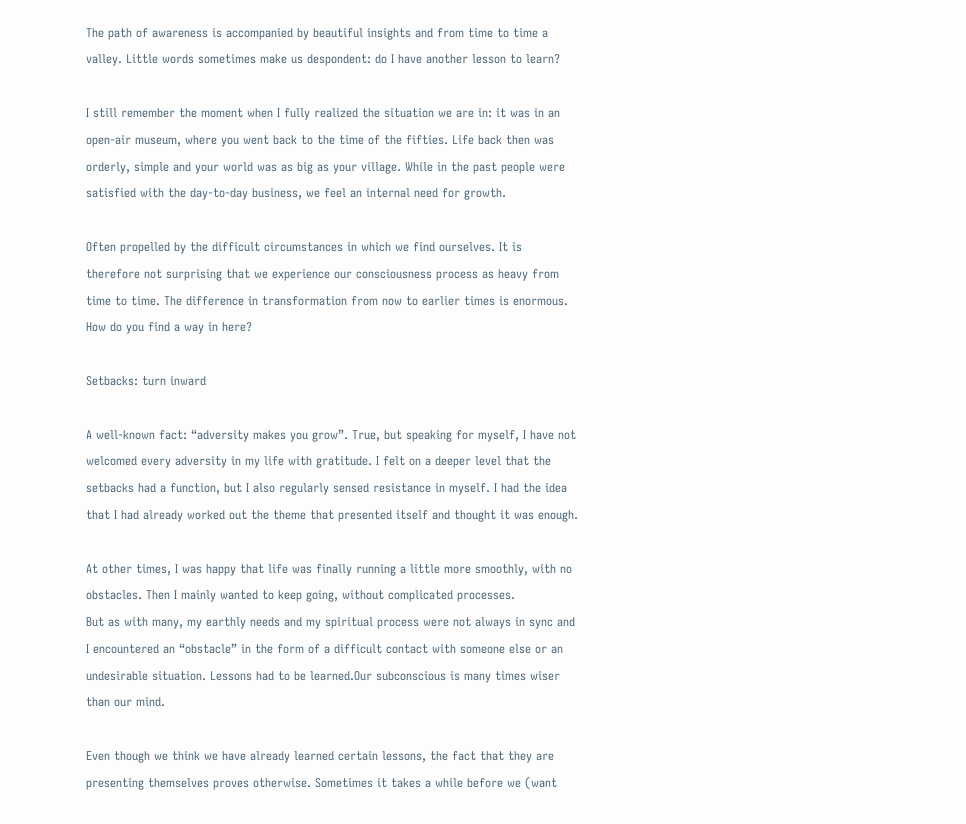The path of awareness is accompanied by beautiful insights and from time to time a valley. Little words sometimes make us despondent: do I have another lesson to learn?

I still remember the moment when I fully realized the situation we are in: it was in an open-air museum, where you went back to the time of the fifties. Life back then was orderly, simple and your world was as big as your village. While in the past people were satisfied with the day-to-day business, we feel an internal need for growth.

Often propelled by the difficult circumstances in which we find ourselves. It is therefore not surprising that we experience our consciousness process as heavy from time to time. The difference in transformation from now to earlier times is enormous.
How do you find a way in here?

Setbacks: turn inward

A well-known fact: “adversity makes you grow”. True, but speaking for myself, I have not welcomed every adversity in my life with gratitude. I felt on a deeper level that the setbacks had a function, but I also regularly sensed resistance in myself. I had the idea that I had already worked out the theme that presented itself and thought it was enough.

At other times, I was happy that life was finally running a little more smoothly, with no obstacles. Then I mainly wanted to keep going, without complicated processes.
But as with many, my earthly needs and my spiritual process were not always in sync and I encountered an “obstacle” in the form of a difficult contact with someone else or an undesirable situation. Lessons had to be learned.Our subconscious is many times wiser than our mind.

Even though we think we have already learned certain lessons, the fact that they are presenting themselves proves otherwise. Sometimes it takes a while before we (want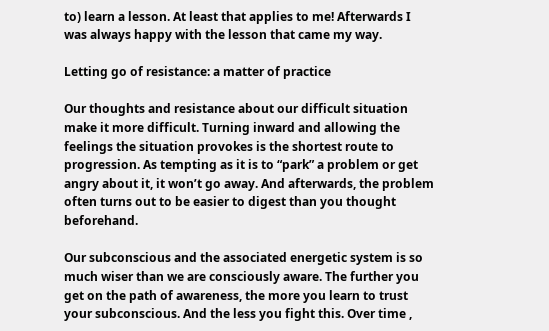to) learn a lesson. At least that applies to me! Afterwards I was always happy with the lesson that came my way.

Letting go of resistance: a matter of practice

Our thoughts and resistance about our difficult situation make it more difficult. Turning inward and allowing the feelings the situation provokes is the shortest route to progression. As tempting as it is to “park” a problem or get angry about it, it won’t go away. And afterwards, the problem often turns out to be easier to digest than you thought beforehand.

Our subconscious and the associated energetic system is so much wiser than we are consciously aware. The further you get on the path of awareness, the more you learn to trust your subconscious. And the less you fight this. Over time ,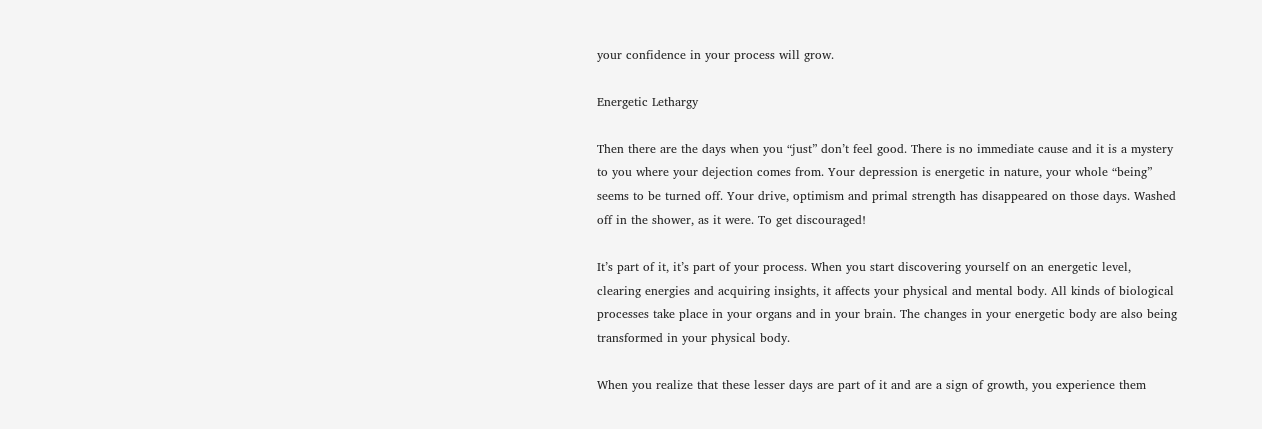your confidence in your process will grow.

Energetic Lethargy

Then there are the days when you “just” don’t feel good. There is no immediate cause and it is a mystery to you where your dejection comes from. Your depression is energetic in nature, your whole “being” seems to be turned off. Your drive, optimism and primal strength has disappeared on those days. Washed off in the shower, as it were. To get discouraged!

It’s part of it, it’s part of your process. When you start discovering yourself on an energetic level, clearing energies and acquiring insights, it affects your physical and mental body. All kinds of biological processes take place in your organs and in your brain. The changes in your energetic body are also being transformed in your physical body.

When you realize that these lesser days are part of it and are a sign of growth, you experience them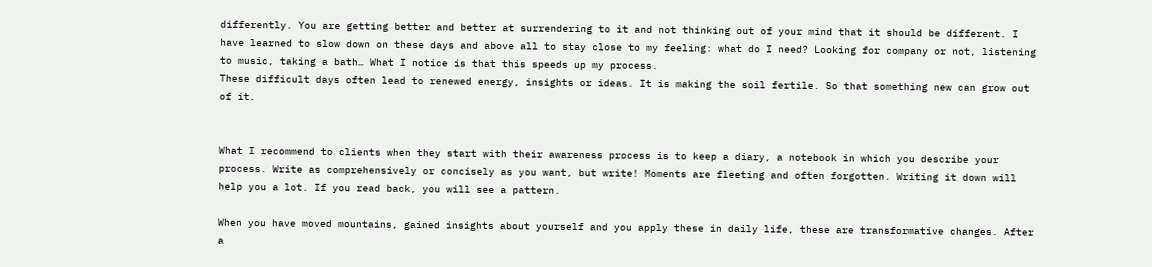differently. You are getting better and better at surrendering to it and not thinking out of your mind that it should be different. I have learned to slow down on these days and above all to stay close to my feeling: what do I need? Looking for company or not, listening to music, taking a bath… What I notice is that this speeds up my process.
These difficult days often lead to renewed energy, insights or ideas. It is making the soil fertile. So that something new can grow out of it.


What I recommend to clients when they start with their awareness process is to keep a diary, a notebook in which you describe your process. Write as comprehensively or concisely as you want, but write! Moments are fleeting and often forgotten. Writing it down will help you a lot. If you read back, you will see a pattern.

When you have moved mountains, gained insights about yourself and you apply these in daily life, these are transformative changes. After a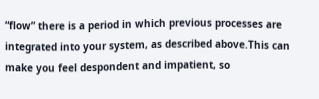“flow” there is a period in which previous processes are integrated into your system, as described above.This can make you feel despondent and impatient, so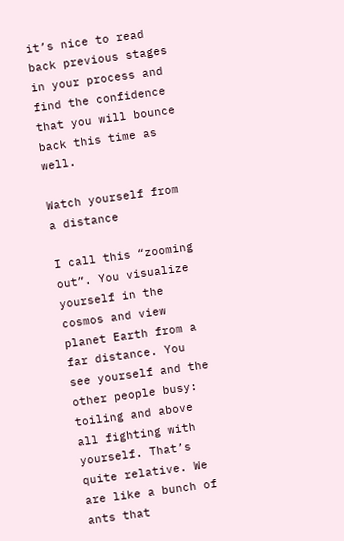it’s nice to read back previous stages in your process and find the confidence that you will bounce back this time as well.

Watch yourself from a distance

I call this “zooming out”. You visualize yourself in the cosmos and view planet Earth from a far distance. You see yourself and the other people busy: toiling and above all fighting with yourself. That’s quite relative. We are like a bunch of ants that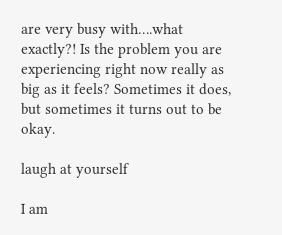are very busy with….what exactly?! Is the problem you are experiencing right now really as big as it feels? Sometimes it does, but sometimes it turns out to be okay.

laugh at yourself

I am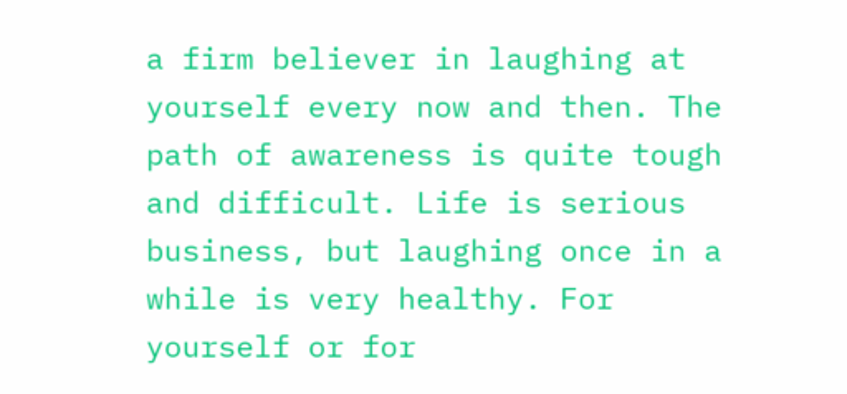a firm believer in laughing at yourself every now and then. The path of awareness is quite tough and difficult. Life is serious business, but laughing once in a while is very healthy. For yourself or for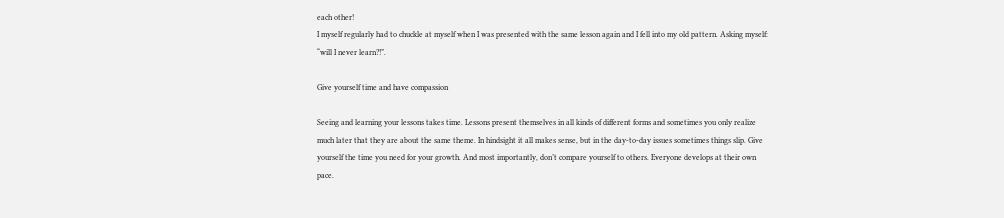each other!
I myself regularly had to chuckle at myself when I was presented with the same lesson again and I fell into my old pattern. Asking myself: “will I never learn?!”.

Give yourself time and have compassion

Seeing and learning your lessons takes time. Lessons present themselves in all kinds of different forms and sometimes you only realize much later that they are about the same theme. In hindsight it all makes sense, but in the day-to-day issues sometimes things slip. Give yourself the time you need for your growth. And most importantly, don’t compare yourself to others. Everyone develops at their own pace.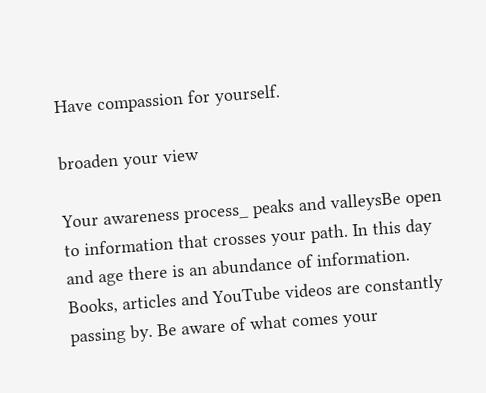Have compassion for yourself.

broaden your view

Your awareness process_ peaks and valleysBe open to information that crosses your path. In this day and age there is an abundance of information. Books, articles and YouTube videos are constantly passing by. Be aware of what comes your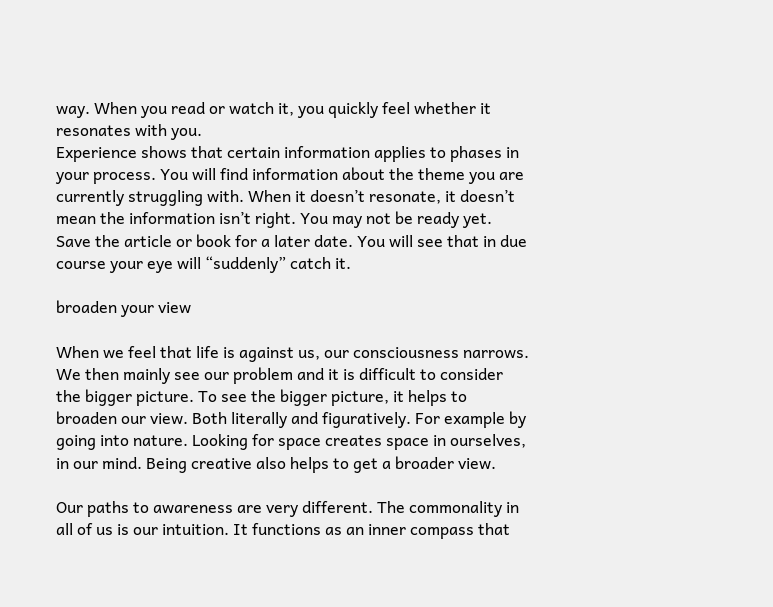way. When you read or watch it, you quickly feel whether it resonates with you.
Experience shows that certain information applies to phases in your process. You will find information about the theme you are currently struggling with. When it doesn’t resonate, it doesn’t mean the information isn’t right. You may not be ready yet. Save the article or book for a later date. You will see that in due course your eye will “suddenly” catch it.

broaden your view

When we feel that life is against us, our consciousness narrows. We then mainly see our problem and it is difficult to consider the bigger picture. To see the bigger picture, it helps to broaden our view. Both literally and figuratively. For example by going into nature. Looking for space creates space in ourselves, in our mind. Being creative also helps to get a broader view.

Our paths to awareness are very different. The commonality in all of us is our intuition. It functions as an inner compass that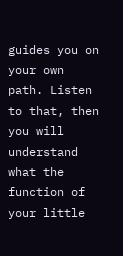guides you on your own path. Listen to that, then you will understand what the function of your little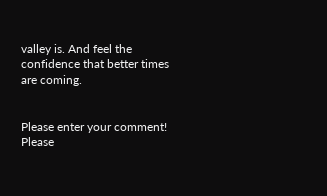valley is. And feel the confidence that better times are coming.


Please enter your comment!
Please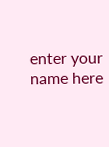enter your name here